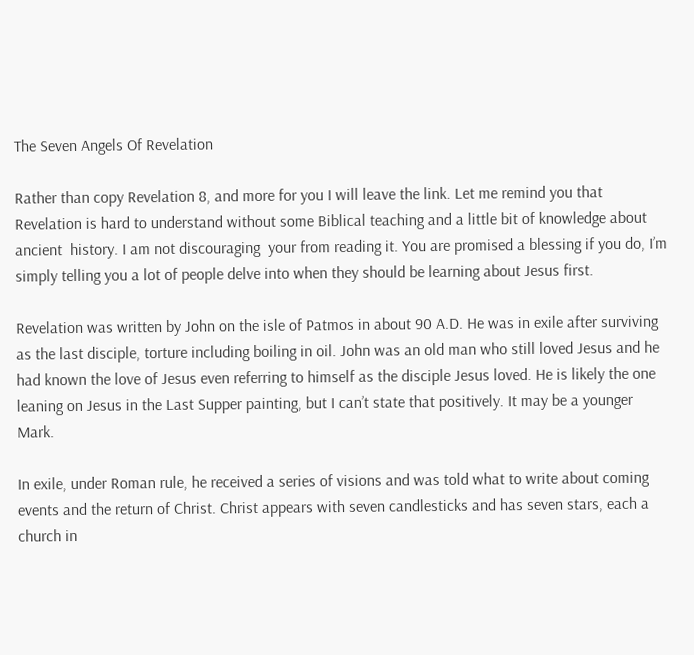The Seven Angels Of Revelation

Rather than copy Revelation 8, and more for you I will leave the link. Let me remind you that Revelation is hard to understand without some Biblical teaching and a little bit of knowledge about ancient  history. I am not discouraging  your from reading it. You are promised a blessing if you do, I’m simply telling you a lot of people delve into when they should be learning about Jesus first.

Revelation was written by John on the isle of Patmos in about 90 A.D. He was in exile after surviving as the last disciple, torture including boiling in oil. John was an old man who still loved Jesus and he had known the love of Jesus even referring to himself as the disciple Jesus loved. He is likely the one leaning on Jesus in the Last Supper painting, but I can’t state that positively. It may be a younger Mark.

In exile, under Roman rule, he received a series of visions and was told what to write about coming events and the return of Christ. Christ appears with seven candlesticks and has seven stars, each a church in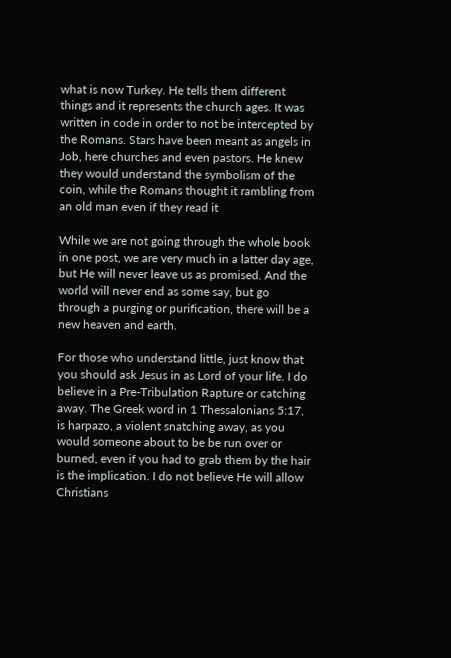what is now Turkey. He tells them different things and it represents the church ages. It was written in code in order to not be intercepted by the Romans. Stars have been meant as angels in Job, here churches and even pastors. He knew they would understand the symbolism of the coin, while the Romans thought it rambling from an old man even if they read it

While we are not going through the whole book in one post, we are very much in a latter day age, but He will never leave us as promised. And the world will never end as some say, but go through a purging or purification, there will be a new heaven and earth.

For those who understand little, just know that you should ask Jesus in as Lord of your life. I do believe in a Pre-Tribulation Rapture or catching away. The Greek word in 1 Thessalonians 5:17, is harpazo, a violent snatching away, as you would someone about to be be run over or burned, even if you had to grab them by the hair is the implication. I do not believe He will allow Christians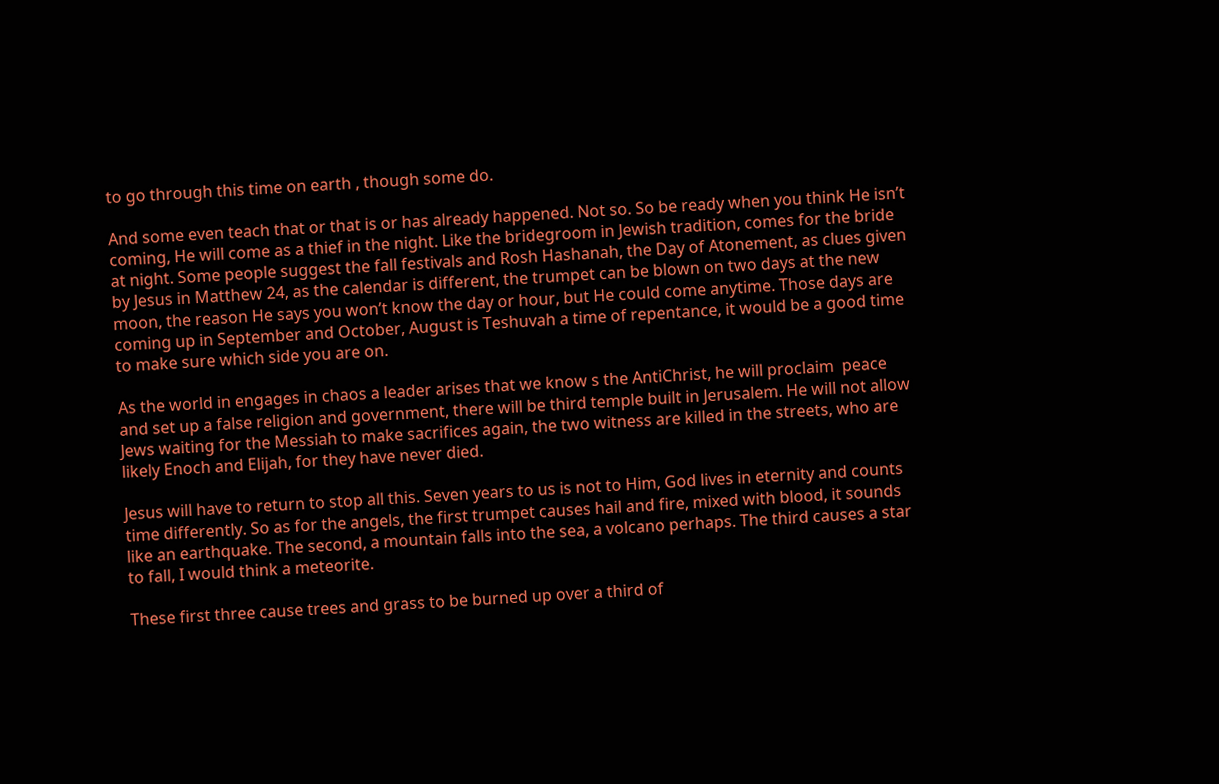to go through this time on earth , though some do.

And some even teach that or that is or has already happened. Not so. So be ready when you think He isn’t coming, He will come as a thief in the night. Like the bridegroom in Jewish tradition, comes for the bride at night. Some people suggest the fall festivals and Rosh Hashanah, the Day of Atonement, as clues given by Jesus in Matthew 24, as the calendar is different, the trumpet can be blown on two days at the new moon, the reason He says you won’t know the day or hour, but He could come anytime. Those days are coming up in September and October, August is Teshuvah a time of repentance, it would be a good time to make sure which side you are on.

As the world in engages in chaos a leader arises that we know s the AntiChrist, he will proclaim  peace and set up a false religion and government, there will be third temple built in Jerusalem. He will not allow Jews waiting for the Messiah to make sacrifices again, the two witness are killed in the streets, who are likely Enoch and Elijah, for they have never died.

Jesus will have to return to stop all this. Seven years to us is not to Him, God lives in eternity and counts time differently. So as for the angels, the first trumpet causes hail and fire, mixed with blood, it sounds like an earthquake. The second, a mountain falls into the sea, a volcano perhaps. The third causes a star to fall, I would think a meteorite.

These first three cause trees and grass to be burned up over a third of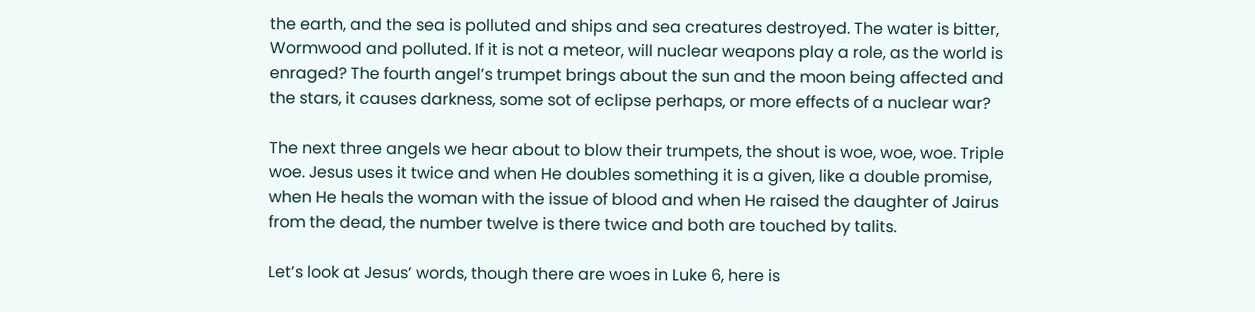the earth, and the sea is polluted and ships and sea creatures destroyed. The water is bitter, Wormwood and polluted. If it is not a meteor, will nuclear weapons play a role, as the world is enraged? The fourth angel’s trumpet brings about the sun and the moon being affected and the stars, it causes darkness, some sot of eclipse perhaps, or more effects of a nuclear war?

The next three angels we hear about to blow their trumpets, the shout is woe, woe, woe. Triple woe. Jesus uses it twice and when He doubles something it is a given, like a double promise, when He heals the woman with the issue of blood and when He raised the daughter of Jairus from the dead, the number twelve is there twice and both are touched by talits.

Let’s look at Jesus’ words, though there are woes in Luke 6, here is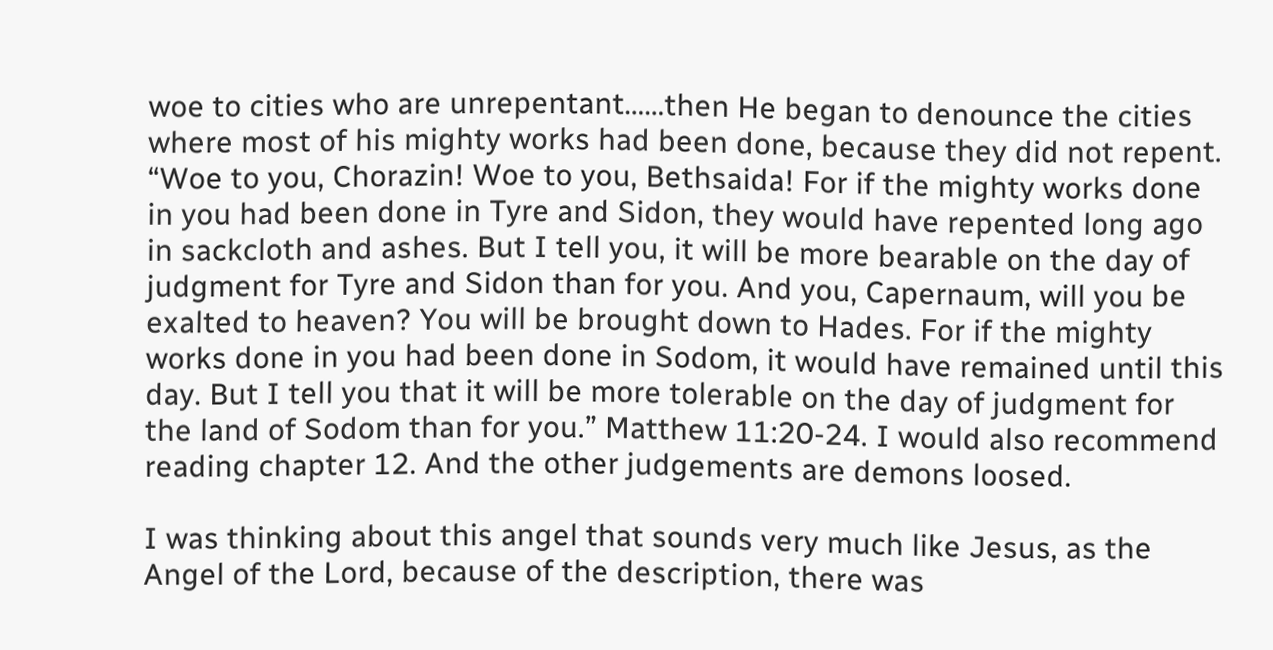woe to cities who are unrepentant……then He began to denounce the cities where most of his mighty works had been done, because they did not repent. “Woe to you, Chorazin! Woe to you, Bethsaida! For if the mighty works done in you had been done in Tyre and Sidon, they would have repented long ago in sackcloth and ashes. But I tell you, it will be more bearable on the day of judgment for Tyre and Sidon than for you. And you, Capernaum, will you be exalted to heaven? You will be brought down to Hades. For if the mighty works done in you had been done in Sodom, it would have remained until this day. But I tell you that it will be more tolerable on the day of judgment for the land of Sodom than for you.” Matthew 11:20-24. I would also recommend reading chapter 12. And the other judgements are demons loosed.

I was thinking about this angel that sounds very much like Jesus, as the Angel of the Lord, because of the description, there was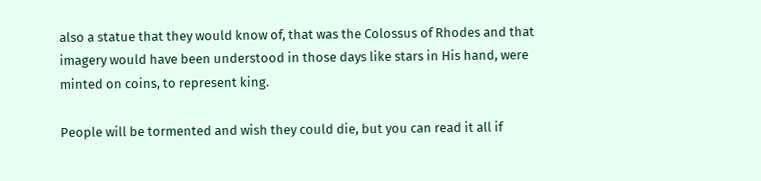also a statue that they would know of, that was the Colossus of Rhodes and that imagery would have been understood in those days like stars in His hand, were minted on coins, to represent king.

People will be tormented and wish they could die, but you can read it all if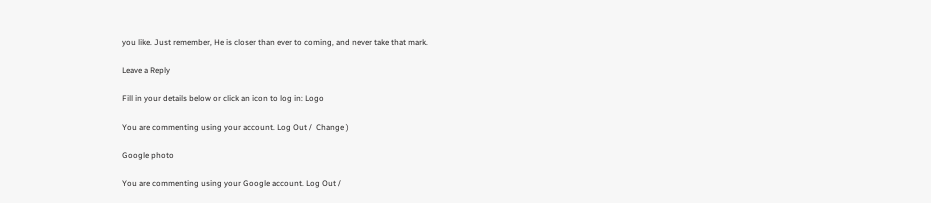you like. Just remember, He is closer than ever to coming, and never take that mark.

Leave a Reply

Fill in your details below or click an icon to log in: Logo

You are commenting using your account. Log Out /  Change )

Google photo

You are commenting using your Google account. Log Out /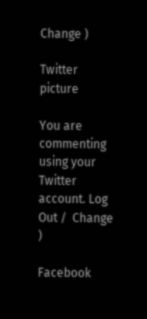Change )

Twitter picture

You are commenting using your Twitter account. Log Out /  Change )

Facebook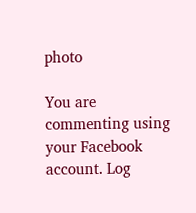photo

You are commenting using your Facebook account. Log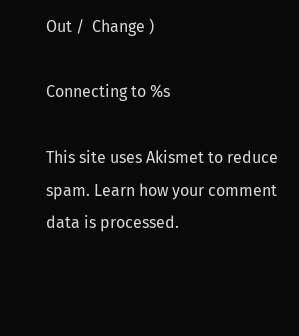Out /  Change )

Connecting to %s

This site uses Akismet to reduce spam. Learn how your comment data is processed.